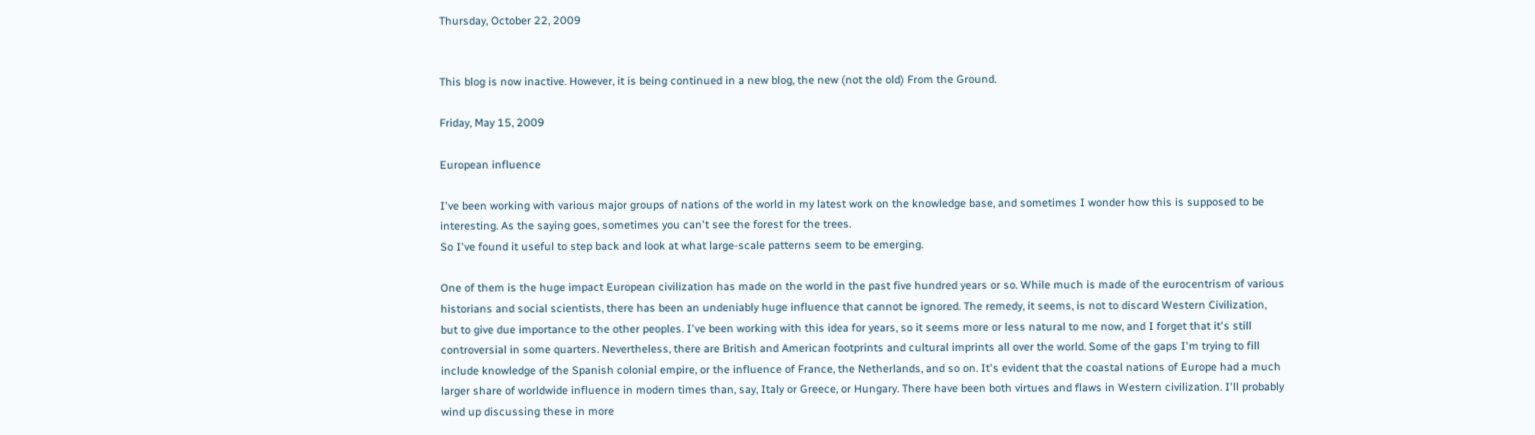Thursday, October 22, 2009


This blog is now inactive. However, it is being continued in a new blog, the new (not the old) From the Ground.

Friday, May 15, 2009

European influence

I've been working with various major groups of nations of the world in my latest work on the knowledge base, and sometimes I wonder how this is supposed to be interesting. As the saying goes, sometimes you can't see the forest for the trees.
So I've found it useful to step back and look at what large-scale patterns seem to be emerging.

One of them is the huge impact European civilization has made on the world in the past five hundred years or so. While much is made of the eurocentrism of various historians and social scientists, there has been an undeniably huge influence that cannot be ignored. The remedy, it seems, is not to discard Western Civilization, but to give due importance to the other peoples. I've been working with this idea for years, so it seems more or less natural to me now, and I forget that it's still controversial in some quarters. Nevertheless, there are British and American footprints and cultural imprints all over the world. Some of the gaps I'm trying to fill include knowledge of the Spanish colonial empire, or the influence of France, the Netherlands, and so on. It's evident that the coastal nations of Europe had a much larger share of worldwide influence in modern times than, say, Italy or Greece, or Hungary. There have been both virtues and flaws in Western civilization. I'll probably wind up discussing these in more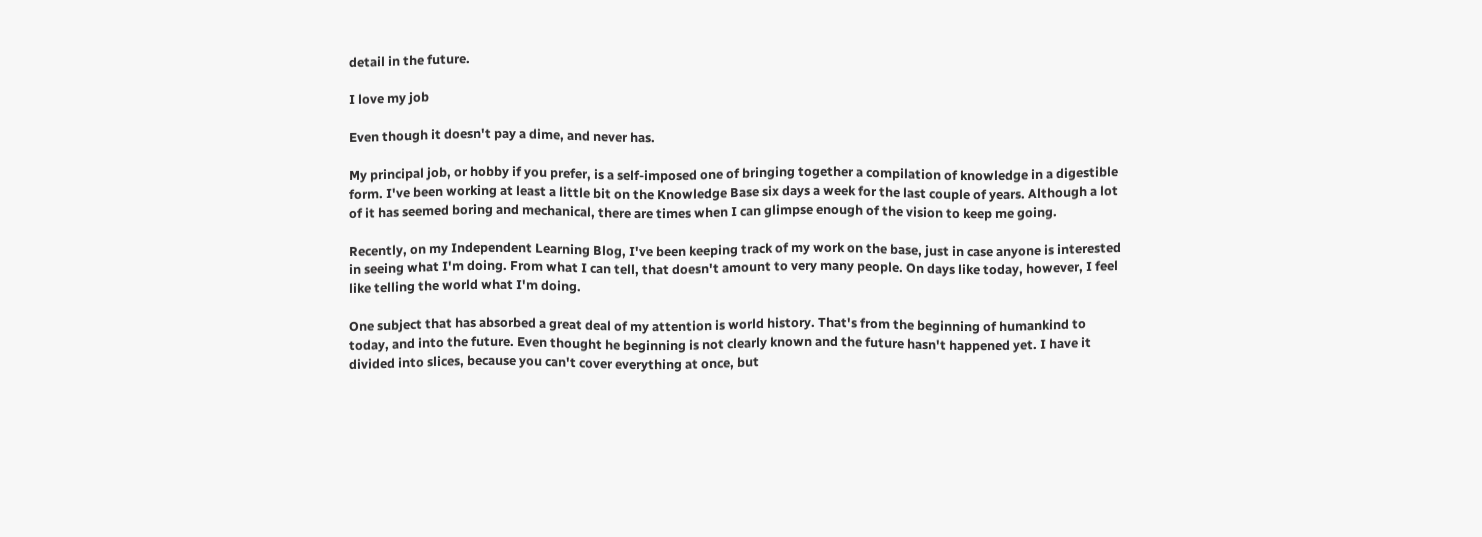detail in the future.

I love my job

Even though it doesn't pay a dime, and never has.

My principal job, or hobby if you prefer, is a self-imposed one of bringing together a compilation of knowledge in a digestible form. I've been working at least a little bit on the Knowledge Base six days a week for the last couple of years. Although a lot of it has seemed boring and mechanical, there are times when I can glimpse enough of the vision to keep me going.

Recently, on my Independent Learning Blog, I've been keeping track of my work on the base, just in case anyone is interested in seeing what I'm doing. From what I can tell, that doesn't amount to very many people. On days like today, however, I feel like telling the world what I'm doing.

One subject that has absorbed a great deal of my attention is world history. That's from the beginning of humankind to today, and into the future. Even thought he beginning is not clearly known and the future hasn't happened yet. I have it divided into slices, because you can't cover everything at once, but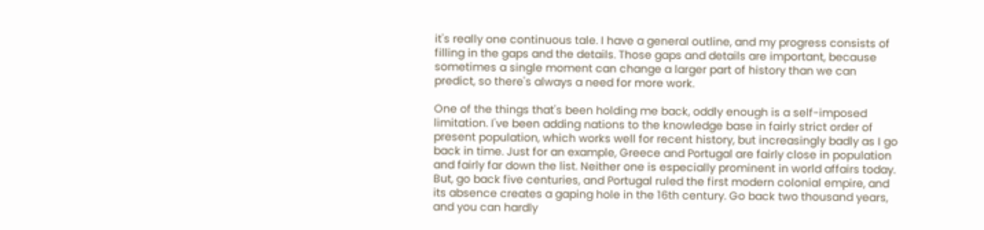it's really one continuous tale. I have a general outline, and my progress consists of filling in the gaps and the details. Those gaps and details are important, because sometimes a single moment can change a larger part of history than we can predict, so there's always a need for more work.

One of the things that's been holding me back, oddly enough is a self-imposed limitation. I've been adding nations to the knowledge base in fairly strict order of present population, which works well for recent history, but increasingly badly as I go back in time. Just for an example, Greece and Portugal are fairly close in population and fairly far down the list. Neither one is especially prominent in world affairs today. But, go back five centuries, and Portugal ruled the first modern colonial empire, and its absence creates a gaping hole in the 16th century. Go back two thousand years, and you can hardly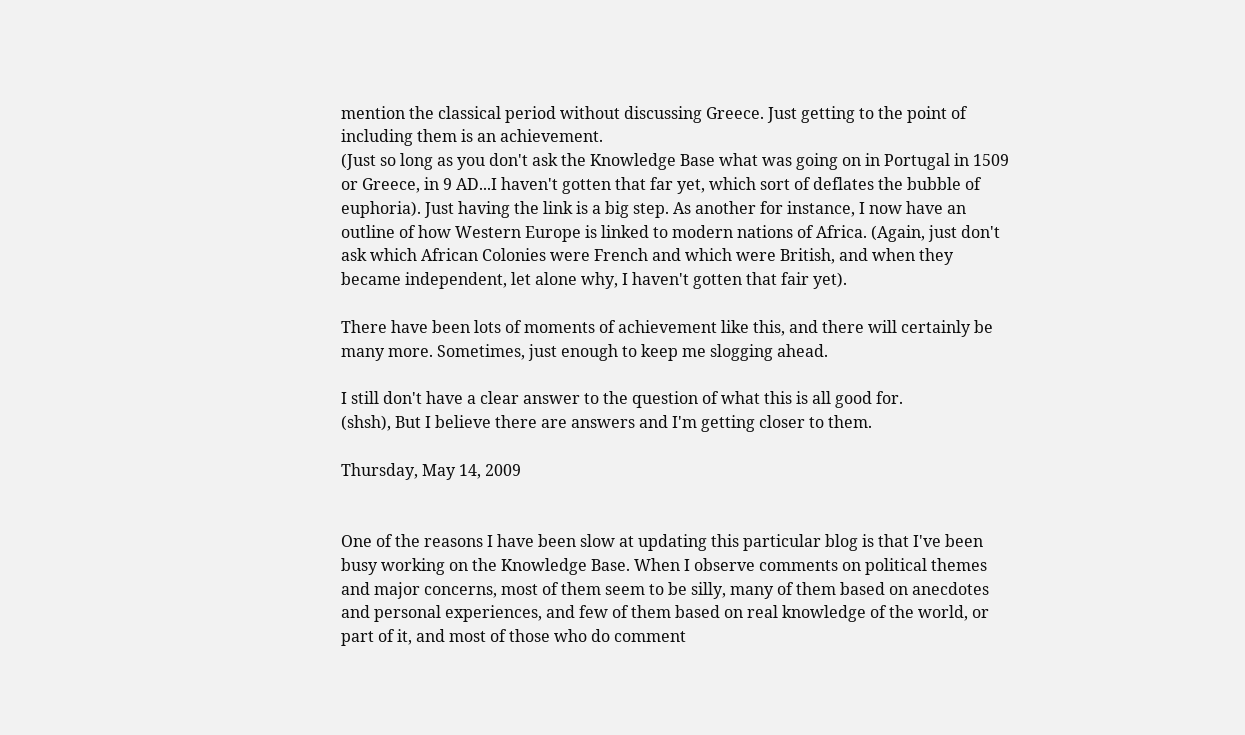mention the classical period without discussing Greece. Just getting to the point of including them is an achievement.
(Just so long as you don't ask the Knowledge Base what was going on in Portugal in 1509 or Greece, in 9 AD...I haven't gotten that far yet, which sort of deflates the bubble of euphoria). Just having the link is a big step. As another for instance, I now have an outline of how Western Europe is linked to modern nations of Africa. (Again, just don't ask which African Colonies were French and which were British, and when they became independent, let alone why, I haven't gotten that fair yet).

There have been lots of moments of achievement like this, and there will certainly be many more. Sometimes, just enough to keep me slogging ahead.

I still don't have a clear answer to the question of what this is all good for.
(shsh), But I believe there are answers and I'm getting closer to them.

Thursday, May 14, 2009


One of the reasons I have been slow at updating this particular blog is that I've been busy working on the Knowledge Base. When I observe comments on political themes and major concerns, most of them seem to be silly, many of them based on anecdotes and personal experiences, and few of them based on real knowledge of the world, or part of it, and most of those who do comment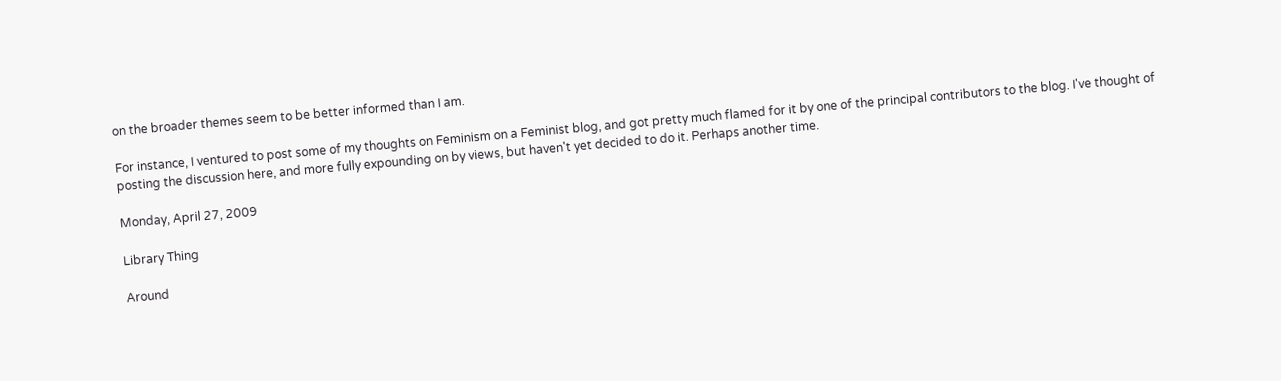on the broader themes seem to be better informed than I am.

For instance, I ventured to post some of my thoughts on Feminism on a Feminist blog, and got pretty much flamed for it by one of the principal contributors to the blog. I've thought of posting the discussion here, and more fully expounding on by views, but haven't yet decided to do it. Perhaps another time.

Monday, April 27, 2009

Library Thing

Around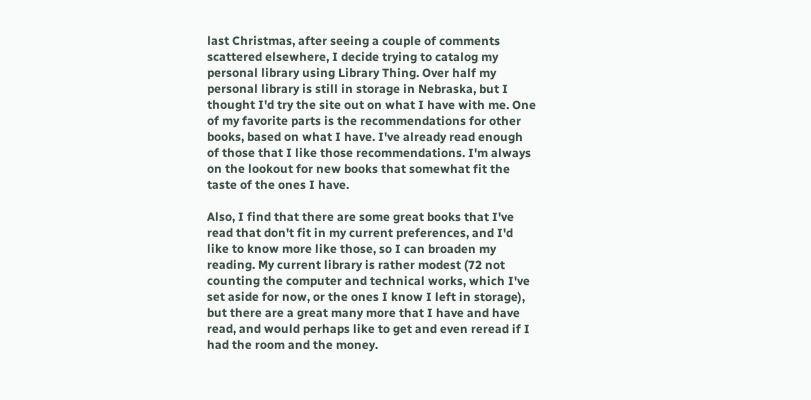last Christmas, after seeing a couple of comments scattered elsewhere, I decide trying to catalog my personal library using Library Thing. Over half my personal library is still in storage in Nebraska, but I thought I'd try the site out on what I have with me. One of my favorite parts is the recommendations for other books, based on what I have. I've already read enough of those that I like those recommendations. I'm always on the lookout for new books that somewhat fit the taste of the ones I have.

Also, I find that there are some great books that I've read that don't fit in my current preferences, and I'd like to know more like those, so I can broaden my reading. My current library is rather modest (72 not counting the computer and technical works, which I've set aside for now, or the ones I know I left in storage), but there are a great many more that I have and have read, and would perhaps like to get and even reread if I had the room and the money.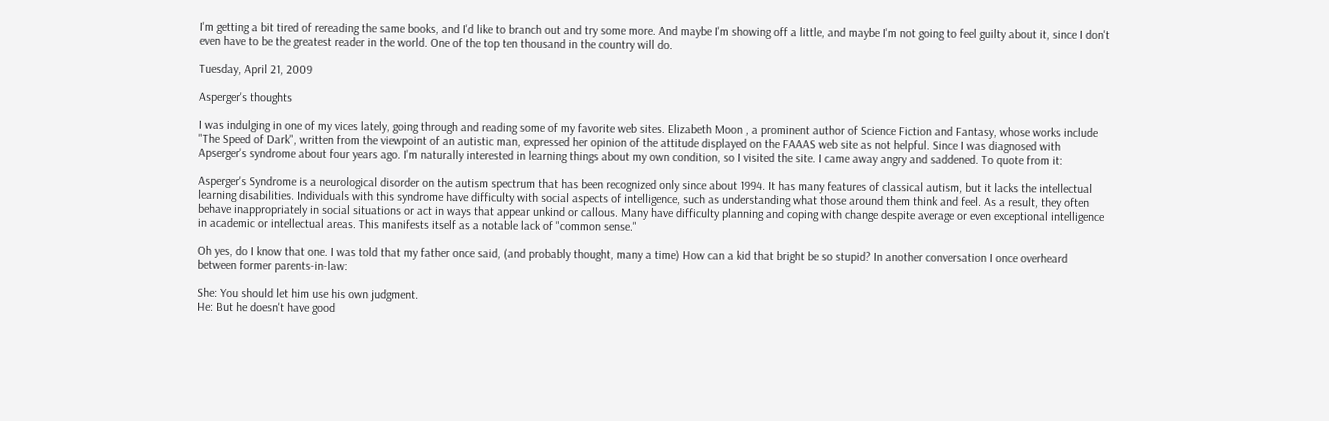I'm getting a bit tired of rereading the same books, and I'd like to branch out and try some more. And maybe I'm showing off a little, and maybe I'm not going to feel guilty about it, since I don't even have to be the greatest reader in the world. One of the top ten thousand in the country will do.

Tuesday, April 21, 2009

Asperger's thoughts

I was indulging in one of my vices lately, going through and reading some of my favorite web sites. Elizabeth Moon , a prominent author of Science Fiction and Fantasy, whose works include "The Speed of Dark", written from the viewpoint of an autistic man, expressed her opinion of the attitude displayed on the FAAAS web site as not helpful. Since I was diagnosed with Apserger's syndrome about four years ago. I'm naturally interested in learning things about my own condition, so I visited the site. I came away angry and saddened. To quote from it:

Asperger's Syndrome is a neurological disorder on the autism spectrum that has been recognized only since about 1994. It has many features of classical autism, but it lacks the intellectual learning disabilities. Individuals with this syndrome have difficulty with social aspects of intelligence, such as understanding what those around them think and feel. As a result, they often behave inappropriately in social situations or act in ways that appear unkind or callous. Many have difficulty planning and coping with change despite average or even exceptional intelligence in academic or intellectual areas. This manifests itself as a notable lack of "common sense."

Oh yes, do I know that one. I was told that my father once said, (and probably thought, many a time) How can a kid that bright be so stupid? In another conversation I once overheard between former parents-in-law:

She: You should let him use his own judgment.
He: But he doesn't have good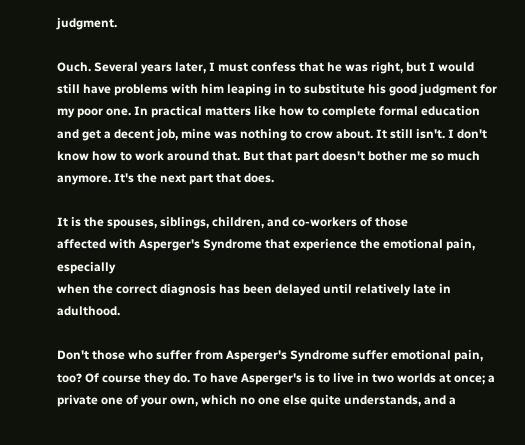judgment.

Ouch. Several years later, I must confess that he was right, but I would still have problems with him leaping in to substitute his good judgment for my poor one. In practical matters like how to complete formal education and get a decent job, mine was nothing to crow about. It still isn't. I don't know how to work around that. But that part doesn't bother me so much anymore. It's the next part that does.

It is the spouses, siblings, children, and co-workers of those
affected with Asperger's Syndrome that experience the emotional pain, especially
when the correct diagnosis has been delayed until relatively late in adulthood.

Don't those who suffer from Asperger's Syndrome suffer emotional pain, too? Of course they do. To have Asperger's is to live in two worlds at once; a private one of your own, which no one else quite understands, and a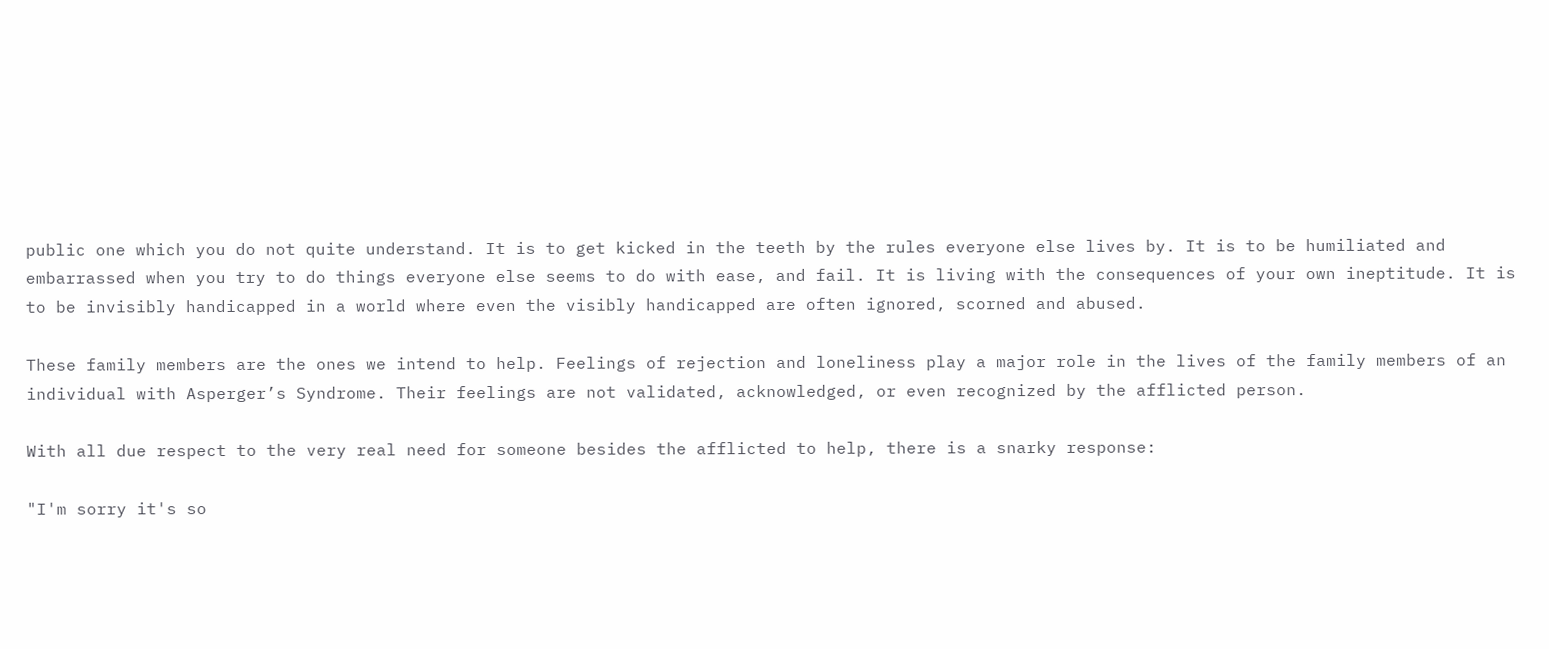public one which you do not quite understand. It is to get kicked in the teeth by the rules everyone else lives by. It is to be humiliated and embarrassed when you try to do things everyone else seems to do with ease, and fail. It is living with the consequences of your own ineptitude. It is to be invisibly handicapped in a world where even the visibly handicapped are often ignored, scorned and abused.

These family members are the ones we intend to help. Feelings of rejection and loneliness play a major role in the lives of the family members of an individual with Asperger’s Syndrome. Their feelings are not validated, acknowledged, or even recognized by the afflicted person.

With all due respect to the very real need for someone besides the afflicted to help, there is a snarky response:

"I'm sorry it's so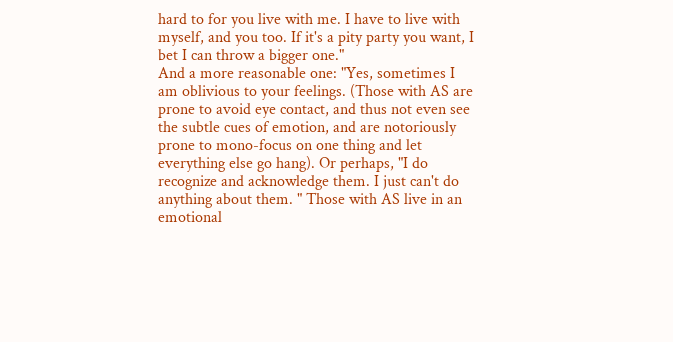hard to for you live with me. I have to live with myself, and you too. If it's a pity party you want, I bet I can throw a bigger one."
And a more reasonable one: "Yes, sometimes I am oblivious to your feelings. (Those with AS are prone to avoid eye contact, and thus not even see the subtle cues of emotion, and are notoriously prone to mono-focus on one thing and let everything else go hang). Or perhaps, "I do recognize and acknowledge them. I just can't do anything about them. " Those with AS live in an emotional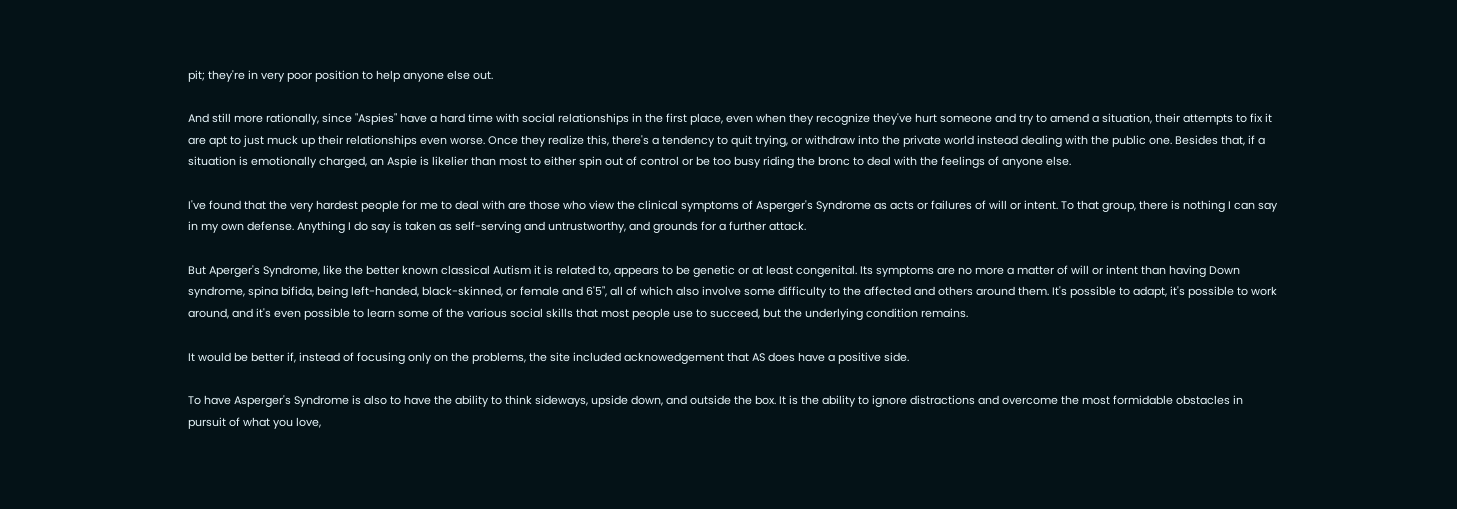pit; they're in very poor position to help anyone else out.

And still more rationally, since "Aspies" have a hard time with social relationships in the first place, even when they recognize they've hurt someone and try to amend a situation, their attempts to fix it are apt to just muck up their relationships even worse. Once they realize this, there's a tendency to quit trying, or withdraw into the private world instead dealing with the public one. Besides that, if a situation is emotionally charged, an Aspie is likelier than most to either spin out of control or be too busy riding the bronc to deal with the feelings of anyone else.

I've found that the very hardest people for me to deal with are those who view the clinical symptoms of Asperger's Syndrome as acts or failures of will or intent. To that group, there is nothing I can say in my own defense. Anything I do say is taken as self-serving and untrustworthy, and grounds for a further attack.

But Aperger's Syndrome, like the better known classical Autism it is related to, appears to be genetic or at least congenital. Its symptoms are no more a matter of will or intent than having Down syndrome, spina bifida, being left-handed, black-skinned, or female and 6'5", all of which also involve some difficulty to the affected and others around them. It's possible to adapt, it's possible to work around, and it's even possible to learn some of the various social skills that most people use to succeed, but the underlying condition remains.

It would be better if, instead of focusing only on the problems, the site included acknowedgement that AS does have a positive side.

To have Asperger's Syndrome is also to have the ability to think sideways, upside down, and outside the box. It is the ability to ignore distractions and overcome the most formidable obstacles in pursuit of what you love,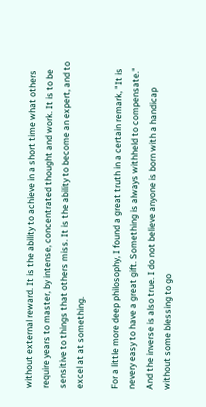without external reward. It is the ability to achieve in a short time what others require years to master, by intense, concentrated thought and work. It is to be sensitive to things that others miss. It is the ability to become an expert, and to excel at at something.

For a little more deep philosophy, I found a great truth in a certain remark, "It is nevery easy to have a great gift. Something is always withheld to compensate." And the inverse is also true. I do not believe anyone is born with a handicap without some blessing to go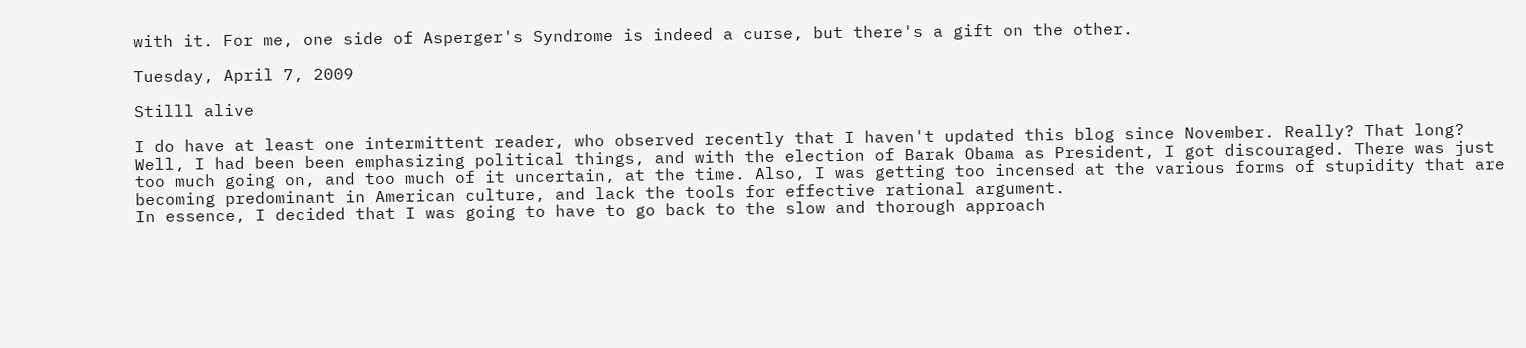with it. For me, one side of Asperger's Syndrome is indeed a curse, but there's a gift on the other.

Tuesday, April 7, 2009

Stilll alive

I do have at least one intermittent reader, who observed recently that I haven't updated this blog since November. Really? That long?
Well, I had been been emphasizing political things, and with the election of Barak Obama as President, I got discouraged. There was just too much going on, and too much of it uncertain, at the time. Also, I was getting too incensed at the various forms of stupidity that are becoming predominant in American culture, and lack the tools for effective rational argument.
In essence, I decided that I was going to have to go back to the slow and thorough approach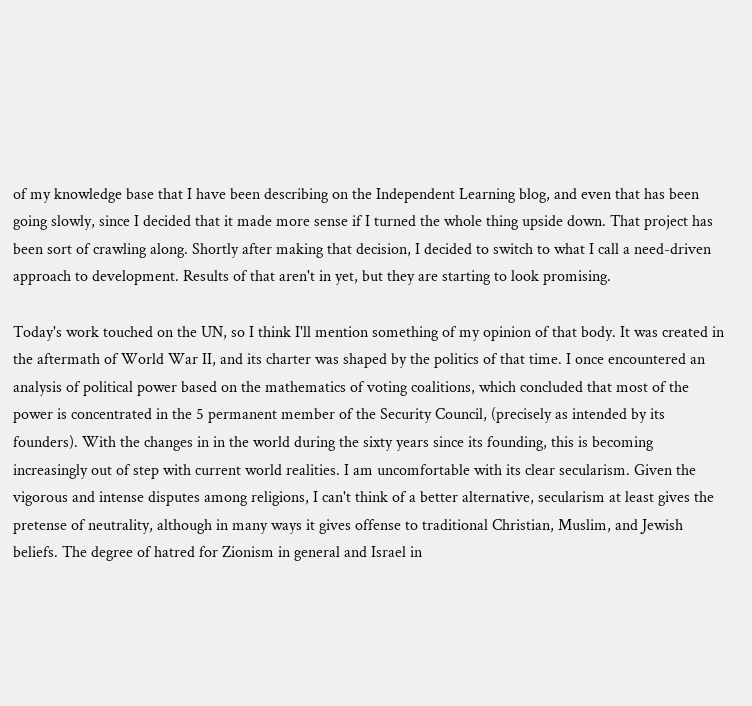of my knowledge base that I have been describing on the Independent Learning blog, and even that has been going slowly, since I decided that it made more sense if I turned the whole thing upside down. That project has been sort of crawling along. Shortly after making that decision, I decided to switch to what I call a need-driven approach to development. Results of that aren't in yet, but they are starting to look promising.

Today's work touched on the UN, so I think I'll mention something of my opinion of that body. It was created in the aftermath of World War II, and its charter was shaped by the politics of that time. I once encountered an analysis of political power based on the mathematics of voting coalitions, which concluded that most of the power is concentrated in the 5 permanent member of the Security Council, (precisely as intended by its founders). With the changes in in the world during the sixty years since its founding, this is becoming increasingly out of step with current world realities. I am uncomfortable with its clear secularism. Given the vigorous and intense disputes among religions, I can't think of a better alternative, secularism at least gives the pretense of neutrality, although in many ways it gives offense to traditional Christian, Muslim, and Jewish beliefs. The degree of hatred for Zionism in general and Israel in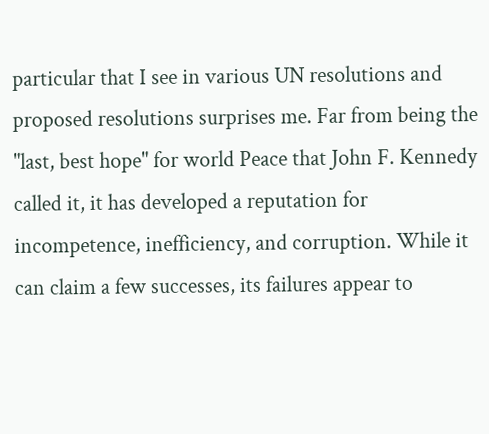particular that I see in various UN resolutions and proposed resolutions surprises me. Far from being the "last, best hope" for world Peace that John F. Kennedy called it, it has developed a reputation for incompetence, inefficiency, and corruption. While it can claim a few successes, its failures appear to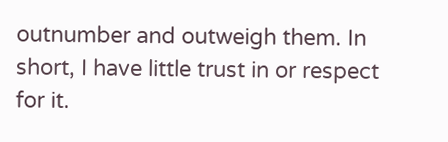outnumber and outweigh them. In short, I have little trust in or respect for it.